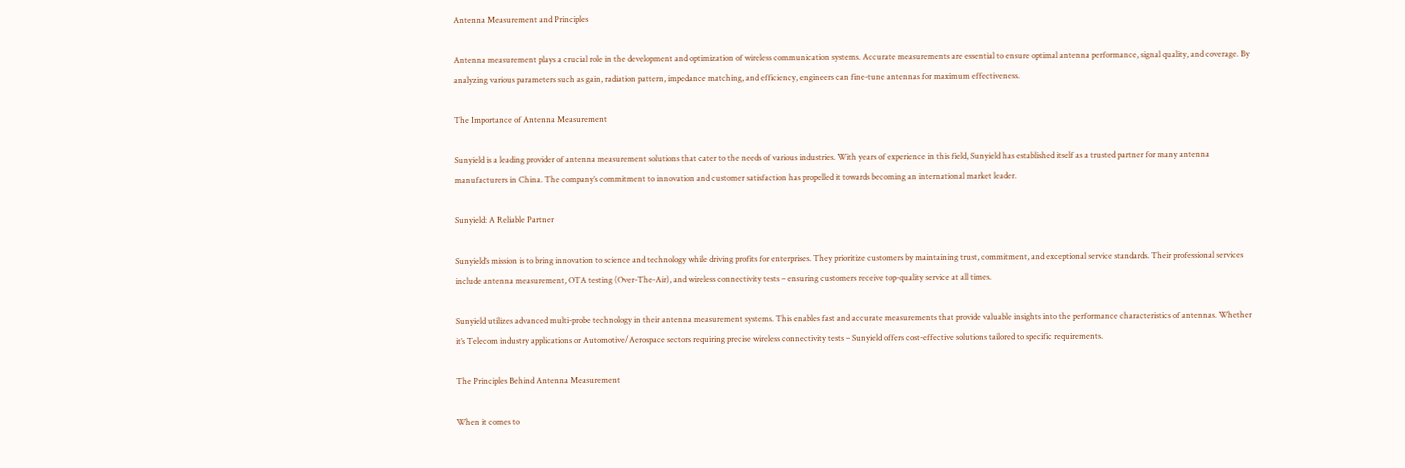Antenna Measurement and Principles

Antenna measurement plays a crucial role in the development and optimization of wireless communication systems. Accurate measurements are essential to ensure optimal antenna performance, signal quality, and coverage. By analyzing various parameters such as gain, radiation pattern, impedance matching, and efficiency, engineers can fine-tune antennas for maximum effectiveness.

The Importance of Antenna Measurement

Sunyield is a leading provider of antenna measurement solutions that cater to the needs of various industries. With years of experience in this field, Sunyield has established itself as a trusted partner for many antenna manufacturers in China. The company’s commitment to innovation and customer satisfaction has propelled it towards becoming an international market leader.

Sunyield: A Reliable Partner

Sunyield’s mission is to bring innovation to science and technology while driving profits for enterprises. They prioritize customers by maintaining trust, commitment, and exceptional service standards. Their professional services include antenna measurement, OTA testing (Over-The-Air), and wireless connectivity tests – ensuring customers receive top-quality service at all times.

Sunyield utilizes advanced multi-probe technology in their antenna measurement systems. This enables fast and accurate measurements that provide valuable insights into the performance characteristics of antennas. Whether it’s Telecom industry applications or Automotive/Aerospace sectors requiring precise wireless connectivity tests – Sunyield offers cost-effective solutions tailored to specific requirements.

The Principles Behind Antenna Measurement

When it comes to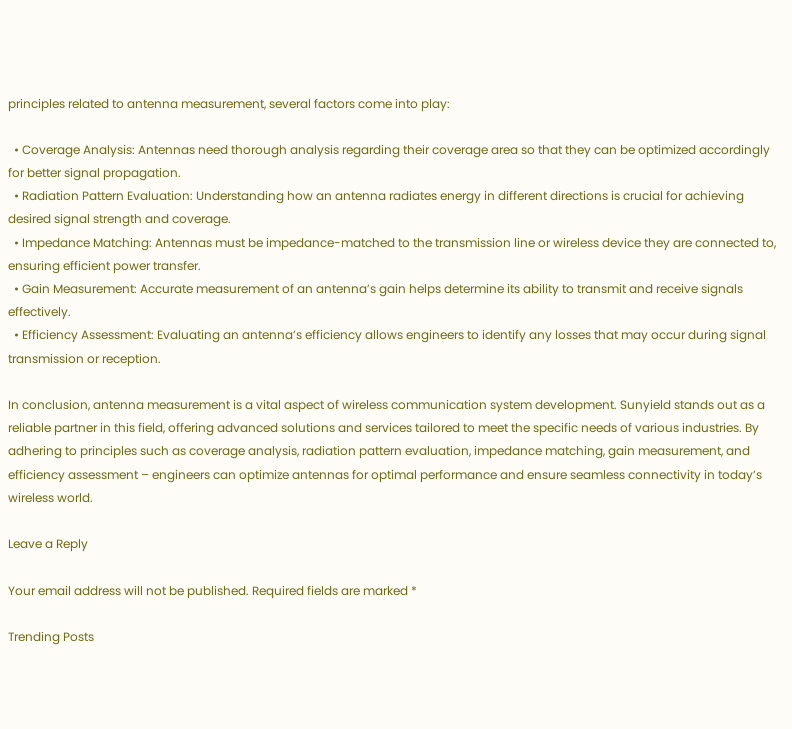principles related to antenna measurement, several factors come into play:

  • Coverage Analysis: Antennas need thorough analysis regarding their coverage area so that they can be optimized accordingly for better signal propagation.
  • Radiation Pattern Evaluation: Understanding how an antenna radiates energy in different directions is crucial for achieving desired signal strength and coverage.
  • Impedance Matching: Antennas must be impedance-matched to the transmission line or wireless device they are connected to, ensuring efficient power transfer.
  • Gain Measurement: Accurate measurement of an antenna’s gain helps determine its ability to transmit and receive signals effectively.
  • Efficiency Assessment: Evaluating an antenna’s efficiency allows engineers to identify any losses that may occur during signal transmission or reception.

In conclusion, antenna measurement is a vital aspect of wireless communication system development. Sunyield stands out as a reliable partner in this field, offering advanced solutions and services tailored to meet the specific needs of various industries. By adhering to principles such as coverage analysis, radiation pattern evaluation, impedance matching, gain measurement, and efficiency assessment – engineers can optimize antennas for optimal performance and ensure seamless connectivity in today’s wireless world.

Leave a Reply

Your email address will not be published. Required fields are marked *

Trending Posts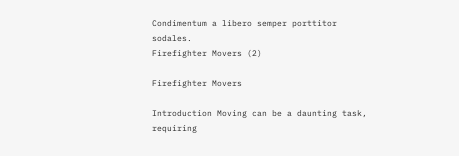Condimentum a libero semper porttitor sodales.
Firefighter Movers (2)

Firefighter Movers

Introduction Moving can be a daunting task, requiring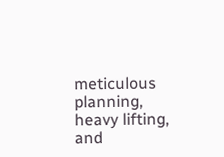meticulous planning, heavy lifting, and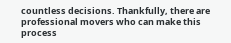countless decisions. Thankfully, there are professional movers who can make this process